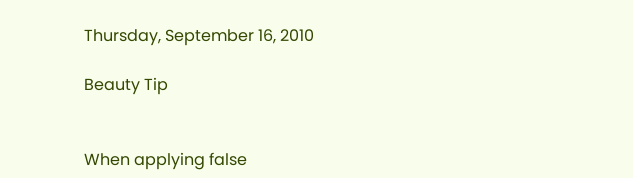Thursday, September 16, 2010

Beauty Tip


When applying false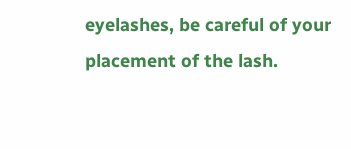eyelashes, be careful of your placement of the lash.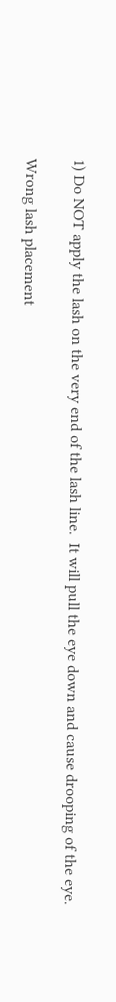1) Do NOT apply the lash on the very end of the lash line.  It will pull the eye down and cause drooping of the eye.

Wrong lash placement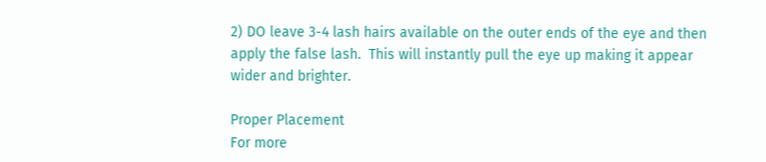2) DO leave 3-4 lash hairs available on the outer ends of the eye and then apply the false lash.  This will instantly pull the eye up making it appear wider and brighter.

Proper Placement
For more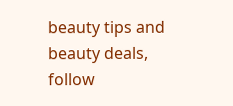beauty tips and beauty deals, follow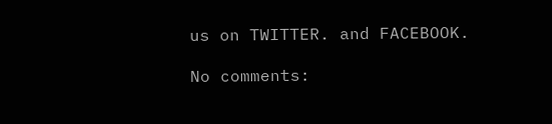us on TWITTER. and FACEBOOK.

No comments: